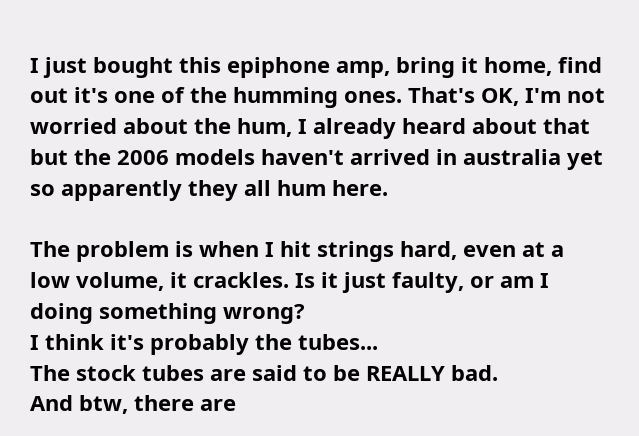I just bought this epiphone amp, bring it home, find out it's one of the humming ones. That's OK, I'm not worried about the hum, I already heard about that but the 2006 models haven't arrived in australia yet so apparently they all hum here.

The problem is when I hit strings hard, even at a low volume, it crackles. Is it just faulty, or am I doing something wrong?
I think it's probably the tubes...
The stock tubes are said to be REALLY bad.
And btw, there are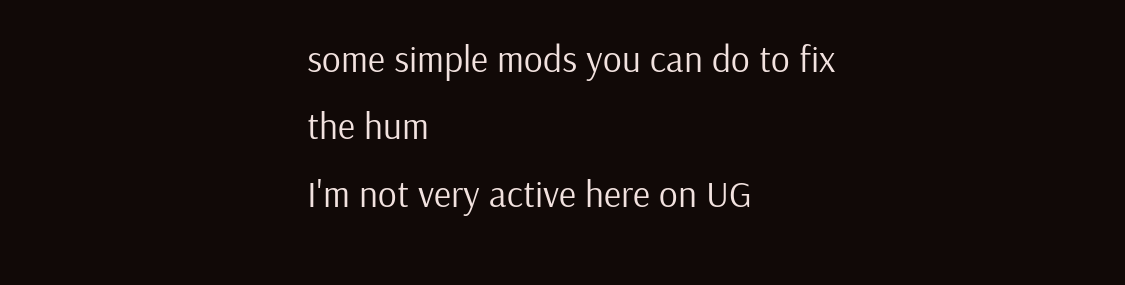some simple mods you can do to fix the hum
I'm not very active here on UG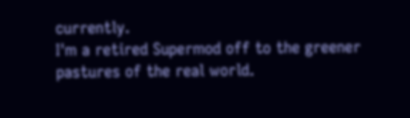currently.
I'm a retired Supermod off to the greener pastures of the real world.